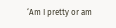‘Am I pretty or am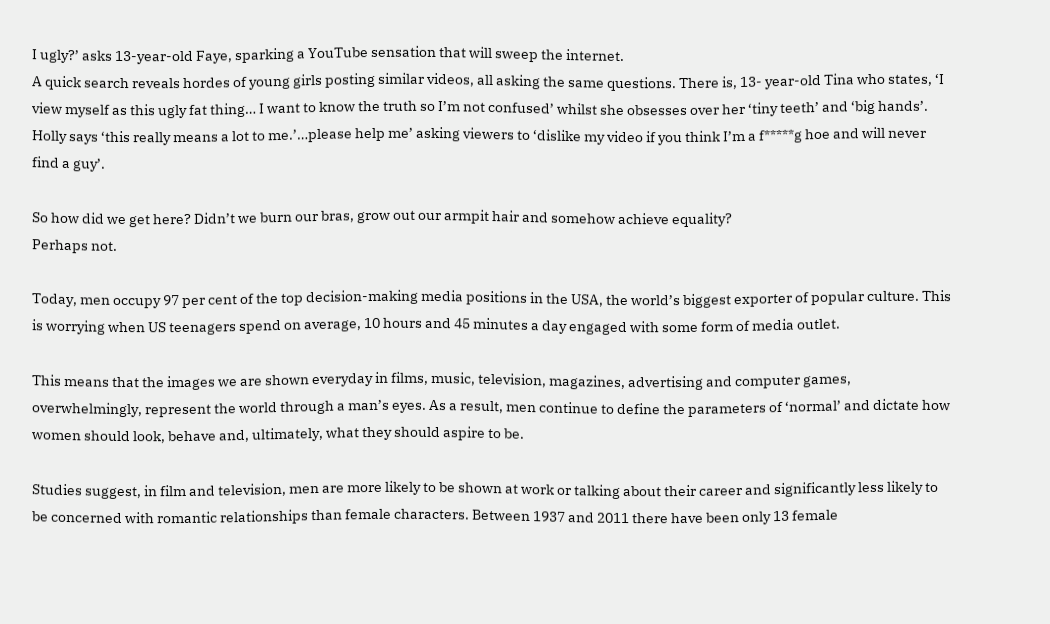I ugly?’ asks 13-year-old Faye, sparking a YouTube sensation that will sweep the internet.
A quick search reveals hordes of young girls posting similar videos, all asking the same questions. There is, 13- year-old Tina who states, ‘I view myself as this ugly fat thing… I want to know the truth so I’m not confused’ whilst she obsesses over her ‘tiny teeth’ and ‘big hands’. Holly says ‘this really means a lot to me.’…please help me’ asking viewers to ‘dislike my video if you think I’m a f*****g hoe and will never find a guy’.

So how did we get here? Didn’t we burn our bras, grow out our armpit hair and somehow achieve equality?
Perhaps not.

Today, men occupy 97 per cent of the top decision-making media positions in the USA, the world’s biggest exporter of popular culture. This is worrying when US teenagers spend on average, 10 hours and 45 minutes a day engaged with some form of media outlet.

This means that the images we are shown everyday in films, music, television, magazines, advertising and computer games, overwhelmingly, represent the world through a man’s eyes. As a result, men continue to define the parameters of ‘normal’ and dictate how women should look, behave and, ultimately, what they should aspire to be.

Studies suggest, in film and television, men are more likely to be shown at work or talking about their career and significantly less likely to be concerned with romantic relationships than female characters. Between 1937 and 2011 there have been only 13 female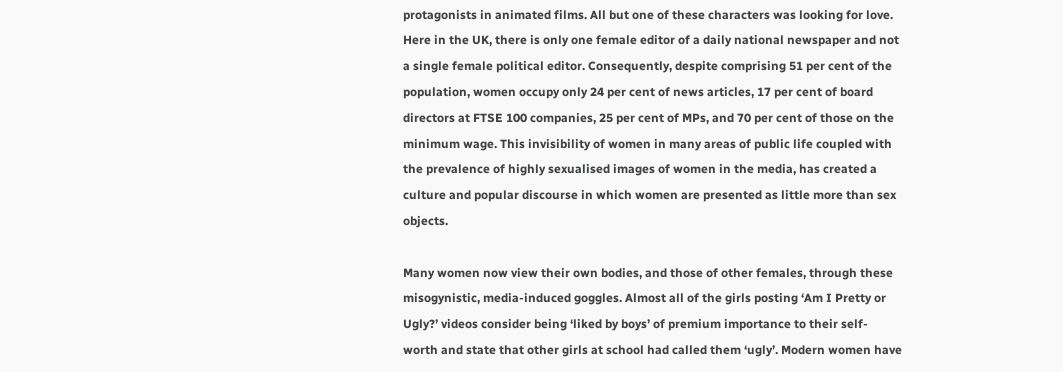protagonists in animated films. All but one of these characters was looking for love. Here in the UK, there is only one female editor of a daily national newspaper and not a single female political editor. Consequently, despite comprising 51 per cent of the population, women occupy only 24 per cent of news articles, 17 per cent of board directors at FTSE 100 companies, 25 per cent of MPs, and 70 per cent of those on the minimum wage. This invisibility of women in many areas of public life coupled with the prevalence of highly sexualised images of women in the media, has created a culture and popular discourse in which women are presented as little more than sex objects.

Many women now view their own bodies, and those of other females, through these misogynistic, media-induced goggles. Almost all of the girls posting ‘Am I Pretty or Ugly?’ videos consider being ‘liked by boys’ of premium importance to their self-worth and state that other girls at school had called them ‘ugly’. Modern women have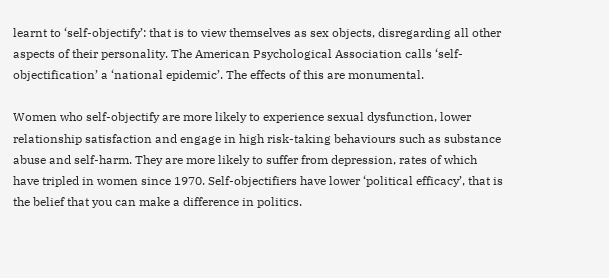learnt to ‘self-objectify’: that is to view themselves as sex objects, disregarding all other aspects of their personality. The American Psychological Association calls ‘self-objectification’ a ‘national epidemic’. The effects of this are monumental.

Women who self-objectify are more likely to experience sexual dysfunction, lower relationship satisfaction and engage in high risk-taking behaviours such as substance abuse and self-harm. They are more likely to suffer from depression, rates of which have tripled in women since 1970. Self-objectifiers have lower ‘political efficacy’, that is the belief that you can make a difference in politics.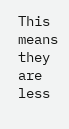This means they are less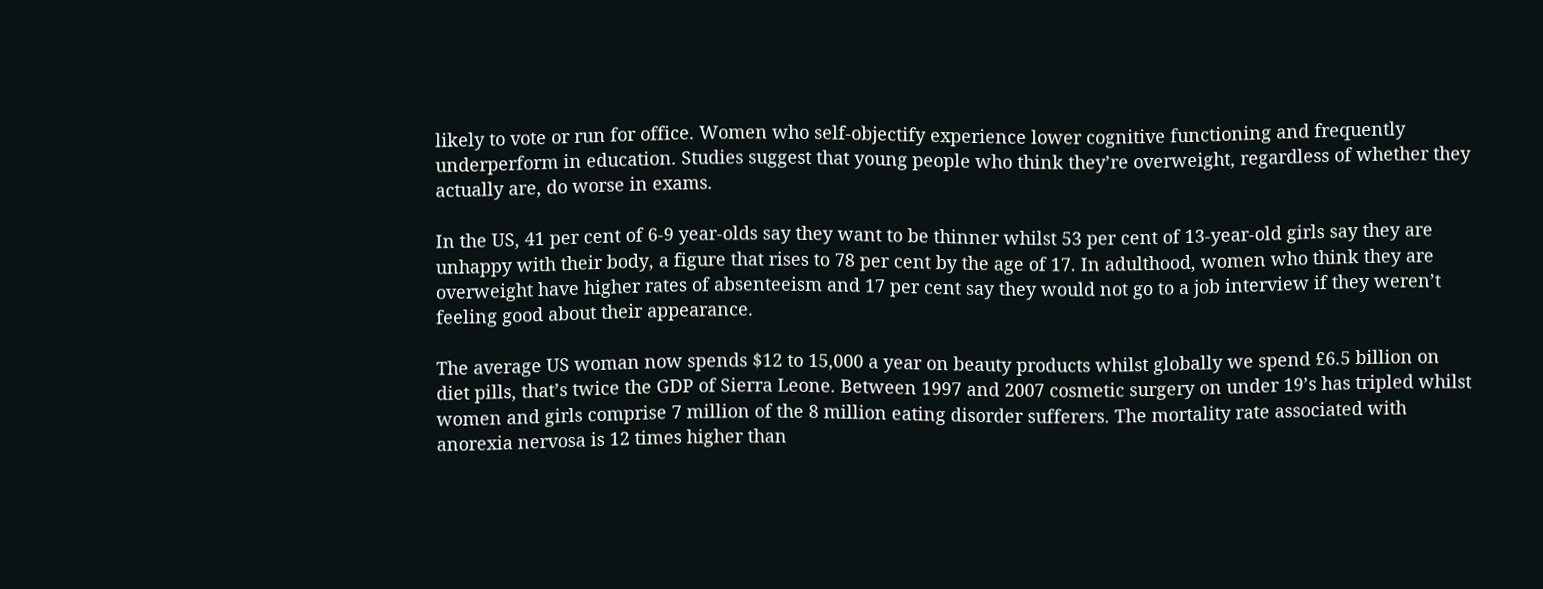likely to vote or run for office. Women who self-objectify experience lower cognitive functioning and frequently underperform in education. Studies suggest that young people who think they’re overweight, regardless of whether they actually are, do worse in exams.

In the US, 41 per cent of 6-9 year-olds say they want to be thinner whilst 53 per cent of 13-year-old girls say they are unhappy with their body, a figure that rises to 78 per cent by the age of 17. In adulthood, women who think they are overweight have higher rates of absenteeism and 17 per cent say they would not go to a job interview if they weren’t feeling good about their appearance.

The average US woman now spends $12 to 15,000 a year on beauty products whilst globally we spend £6.5 billion on diet pills, that’s twice the GDP of Sierra Leone. Between 1997 and 2007 cosmetic surgery on under 19’s has tripled whilst women and girls comprise 7 million of the 8 million eating disorder sufferers. The mortality rate associated with anorexia nervosa is 12 times higher than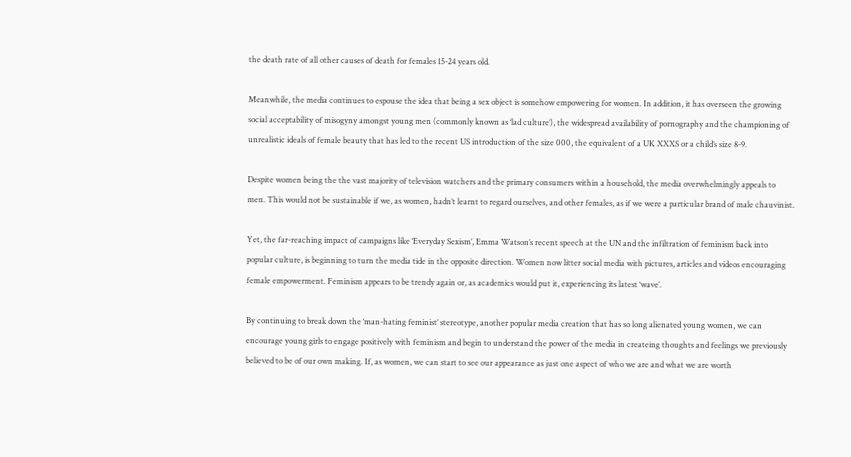the death rate of all other causes of death for females 15-24 years old.

Meanwhile, the media continues to espouse the idea that being a sex object is somehow empowering for women. In addition, it has overseen the growing social acceptability of misogyny amongst young men (commonly known as ‘lad culture’), the widespread availability of pornography and the championing of unrealistic ideals of female beauty that has led to the recent US introduction of the size 000, the equivalent of a UK XXXS or a child’s size 8-9.

Despite women being the the vast majority of television watchers and the primary consumers within a household, the media overwhelmingly appeals to men. This would not be sustainable if we, as women, hadn’t learnt to regard ourselves, and other females, as if we were a particular brand of male chauvinist.

Yet, the far-reaching impact of campaigns like ‘Everyday Sexism’, Emma Watson’s recent speech at the UN and the infiltration of feminism back into popular culture, is beginning to turn the media tide in the opposite direction. Women now litter social media with pictures, articles and videos encouraging female empowerment. Feminism appears to be trendy again or, as academics would put it, experiencing its latest ‘wave’.

By continuing to break down the ‘man-hating feminist’ stereotype, another popular media creation that has so long alienated young women, we can encourage young girls to engage positively with feminism and begin to understand the power of the media in createing thoughts and feelings we previously believed to be of our own making. If, as women, we can start to see our appearance as just one aspect of who we are and what we are worth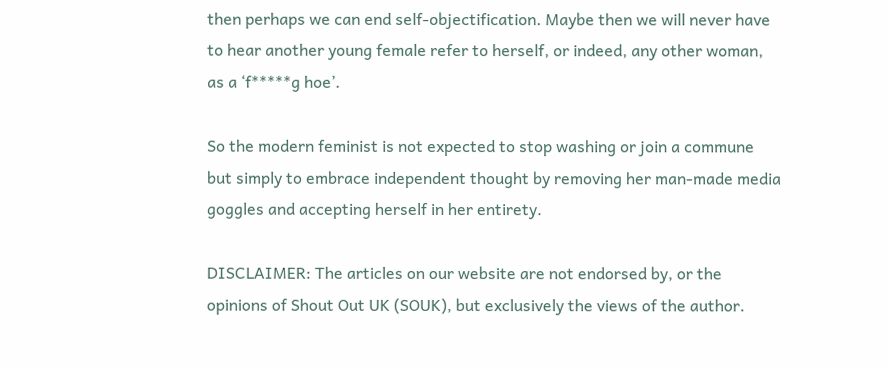then perhaps we can end self-objectification. Maybe then we will never have to hear another young female refer to herself, or indeed, any other woman, as a ‘f*****g hoe’.

So the modern feminist is not expected to stop washing or join a commune but simply to embrace independent thought by removing her man-made media goggles and accepting herself in her entirety.

DISCLAIMER: The articles on our website are not endorsed by, or the opinions of Shout Out UK (SOUK), but exclusively the views of the author.